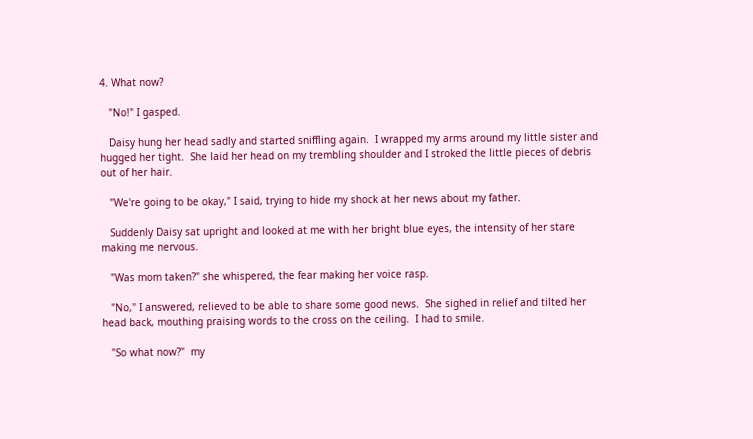4. What now?

   "No!" I gasped.

   Daisy hung her head sadly and started sniffling again.  I wrapped my arms around my little sister and hugged her tight.  She laid her head on my trembling shoulder and I stroked the little pieces of debris out of her hair.

   "We're going to be okay," I said, trying to hide my shock at her news about my father.

   Suddenly Daisy sat upright and looked at me with her bright blue eyes, the intensity of her stare making me nervous.

   "Was mom taken?" she whispered, the fear making her voice rasp.

   "No," I answered, relieved to be able to share some good news.  She sighed in relief and tilted her head back, mouthing praising words to the cross on the ceiling.  I had to smile.

   "So what now?"  my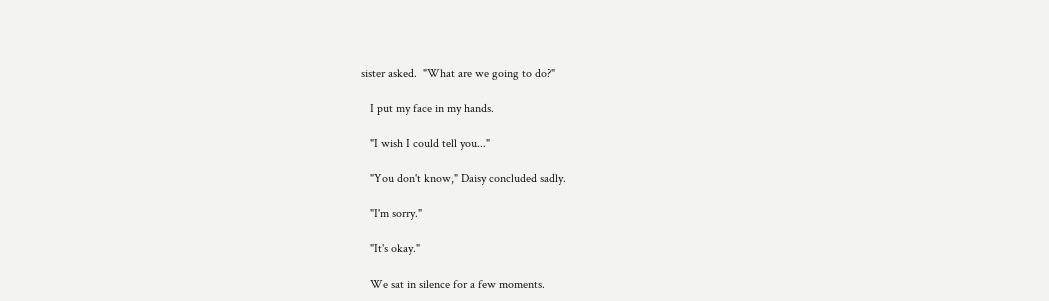sister asked.  "What are we going to do?"

   I put my face in my hands.

   "I wish I could tell you..."

   "You don't know," Daisy concluded sadly.

   "I'm sorry."

   "It's okay."

   We sat in silence for a few moments.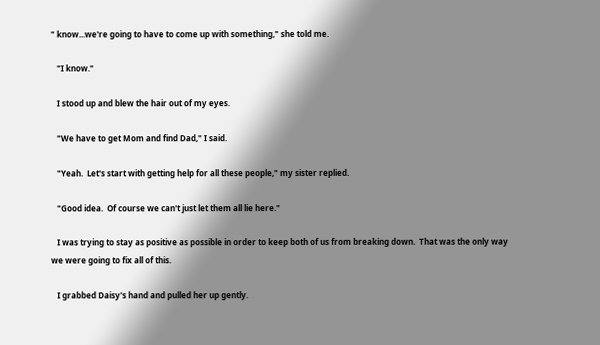" know...we're going to have to come up with something," she told me.

   "I know."

   I stood up and blew the hair out of my eyes.

   "We have to get Mom and find Dad," I said.

   "Yeah.  Let's start with getting help for all these people," my sister replied.

   "Good idea.  Of course we can't just let them all lie here."

   I was trying to stay as positive as possible in order to keep both of us from breaking down.  That was the only way we were going to fix all of this.

   I grabbed Daisy's hand and pulled her up gently.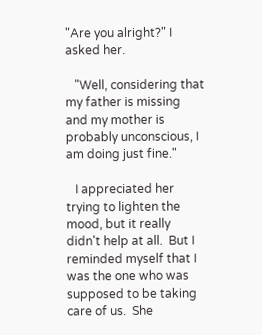"Are you alright?" I asked her.

   "Well, considering that my father is missing and my mother is probably unconscious, I am doing just fine."

   I appreciated her trying to lighten the mood, but it really didn't help at all.  But I reminded myself that I was the one who was supposed to be taking care of us.  She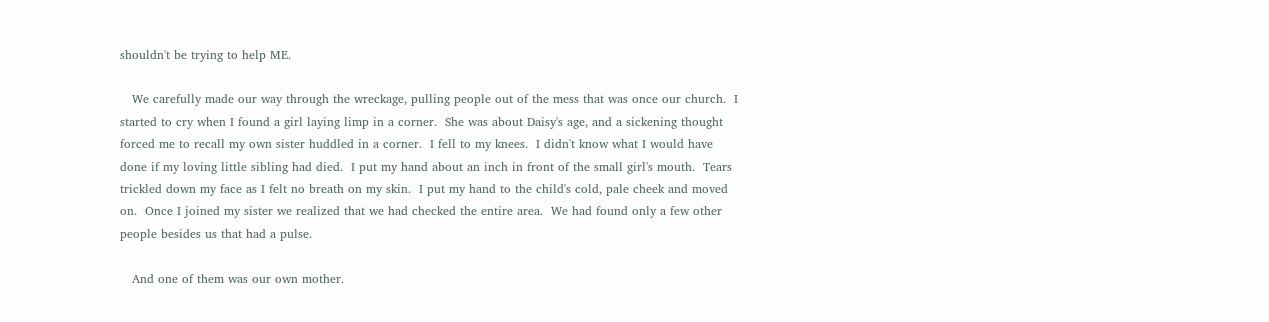shouldn't be trying to help ME.

   We carefully made our way through the wreckage, pulling people out of the mess that was once our church.  I started to cry when I found a girl laying limp in a corner.  She was about Daisy's age, and a sickening thought forced me to recall my own sister huddled in a corner.  I fell to my knees.  I didn't know what I would have done if my loving little sibling had died.  I put my hand about an inch in front of the small girl's mouth.  Tears trickled down my face as I felt no breath on my skin.  I put my hand to the child's cold, pale cheek and moved on.  Once I joined my sister we realized that we had checked the entire area.  We had found only a few other people besides us that had a pulse.

   And one of them was our own mother.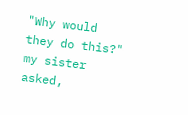"Why would they do this?" my sister asked,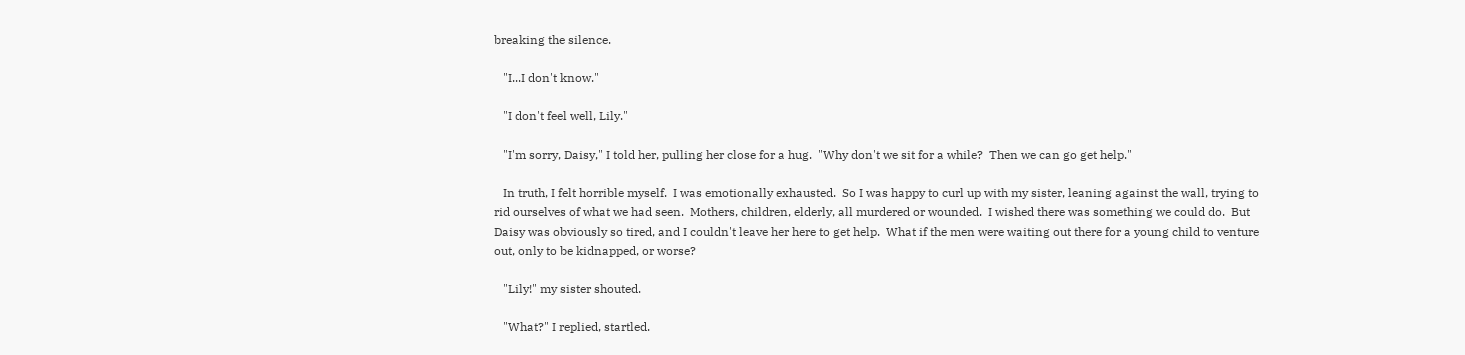breaking the silence.

   "I...I don't know."

   "I don't feel well, Lily."

   "I'm sorry, Daisy," I told her, pulling her close for a hug.  "Why don't we sit for a while?  Then we can go get help."

   In truth, I felt horrible myself.  I was emotionally exhausted.  So I was happy to curl up with my sister, leaning against the wall, trying to rid ourselves of what we had seen.  Mothers, children, elderly, all murdered or wounded.  I wished there was something we could do.  But Daisy was obviously so tired, and I couldn't leave her here to get help.  What if the men were waiting out there for a young child to venture out, only to be kidnapped, or worse?

   "Lily!" my sister shouted.

   "What?" I replied, startled.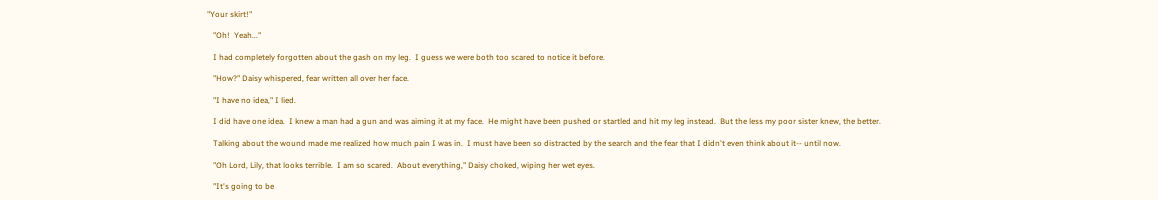"Your skirt!"

   "Oh!  Yeah..."

   I had completely forgotten about the gash on my leg.  I guess we were both too scared to notice it before.

   "How?" Daisy whispered, fear written all over her face.

   "I have no idea," I lied.

   I did have one idea.  I knew a man had a gun and was aiming it at my face.  He might have been pushed or startled and hit my leg instead.  But the less my poor sister knew, the better.

   Talking about the wound made me realized how much pain I was in.  I must have been so distracted by the search and the fear that I didn't even think about it-- until now.

   "Oh Lord, Lily, that looks terrible.  I am so scared.  About everything," Daisy choked, wiping her wet eyes.

   "It's going to be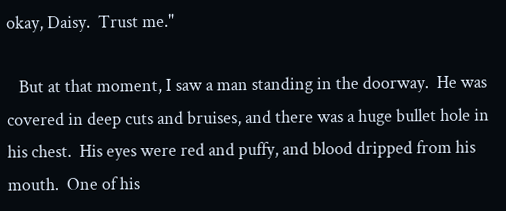okay, Daisy.  Trust me."

   But at that moment, I saw a man standing in the doorway.  He was covered in deep cuts and bruises, and there was a huge bullet hole in his chest.  His eyes were red and puffy, and blood dripped from his mouth.  One of his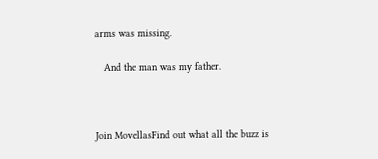arms was missing.

   And the man was my father.



Join MovellasFind out what all the buzz is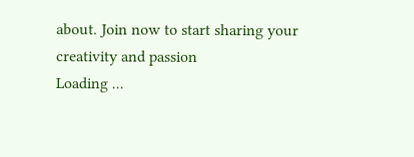about. Join now to start sharing your creativity and passion
Loading ...